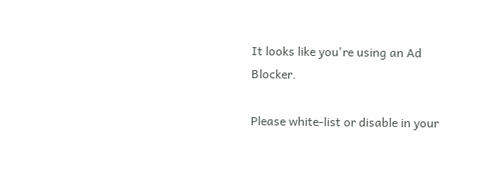It looks like you're using an Ad Blocker.

Please white-list or disable in your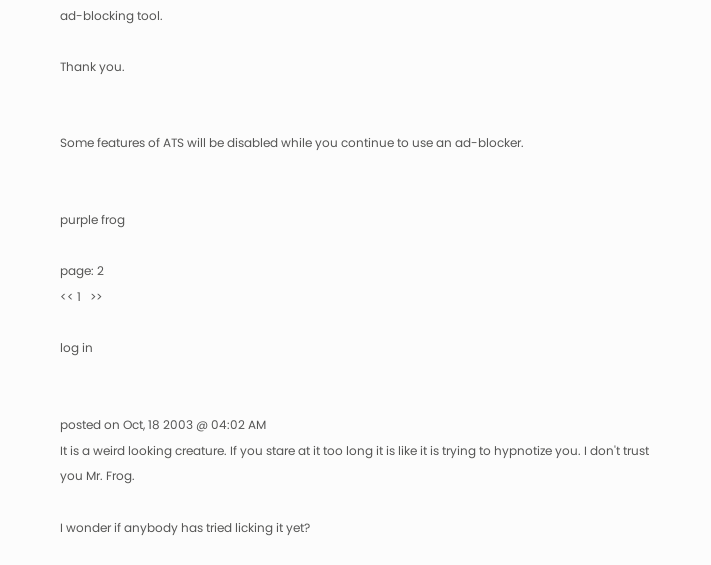ad-blocking tool.

Thank you.


Some features of ATS will be disabled while you continue to use an ad-blocker.


purple frog

page: 2
<< 1   >>

log in


posted on Oct, 18 2003 @ 04:02 AM
It is a weird looking creature. If you stare at it too long it is like it is trying to hypnotize you. I don't trust you Mr. Frog.

I wonder if anybody has tried licking it yet?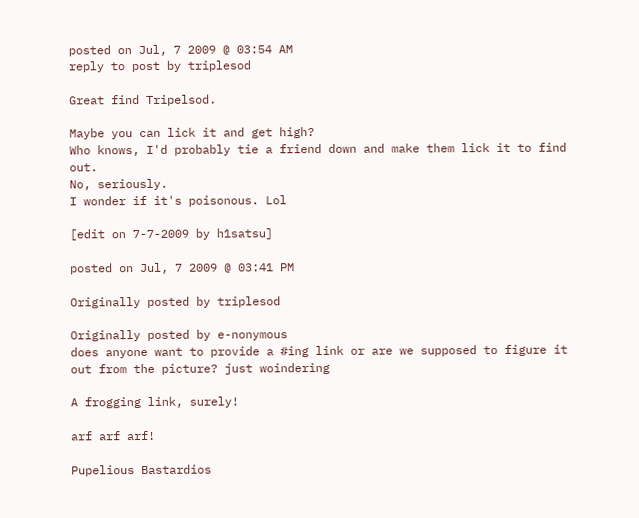posted on Jul, 7 2009 @ 03:54 AM
reply to post by triplesod

Great find Tripelsod.

Maybe you can lick it and get high?
Who knows, I'd probably tie a friend down and make them lick it to find out.
No, seriously.
I wonder if it's poisonous. Lol

[edit on 7-7-2009 by h1satsu]

posted on Jul, 7 2009 @ 03:41 PM

Originally posted by triplesod

Originally posted by e-nonymous
does anyone want to provide a #ing link or are we supposed to figure it out from the picture? just woindering

A frogging link, surely!

arf arf arf!

Pupelious Bastardios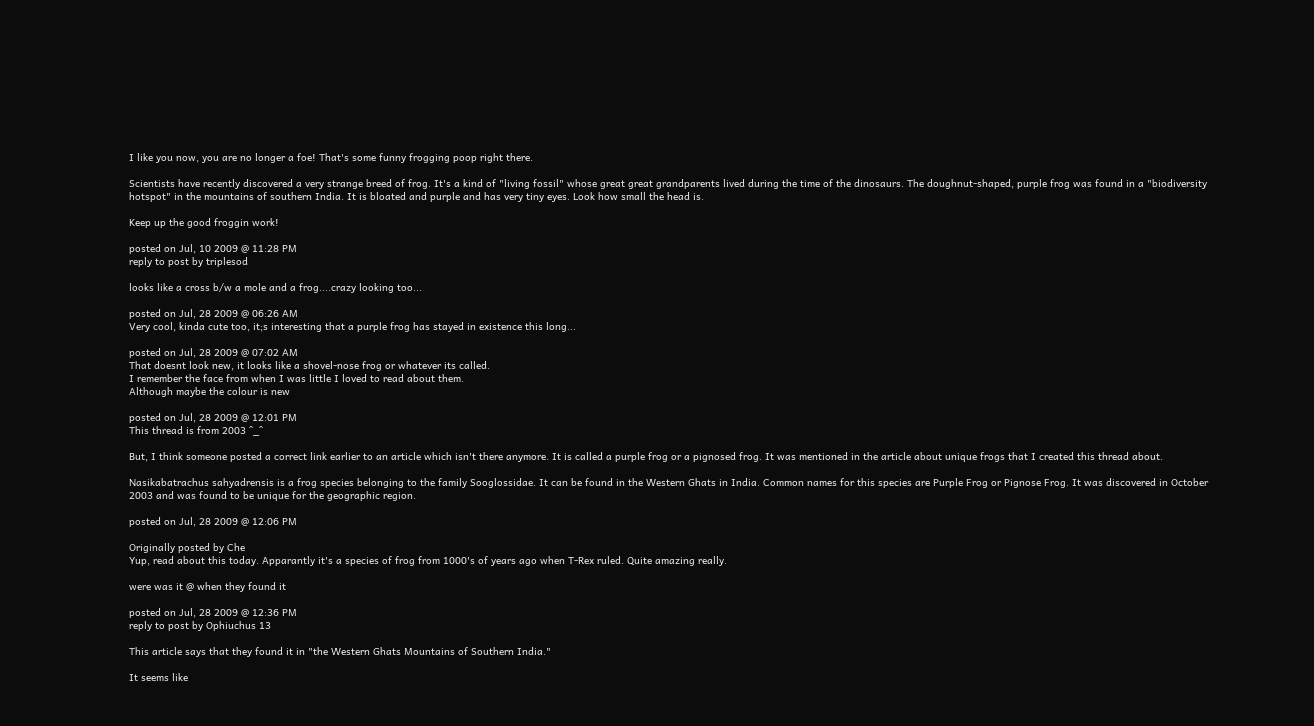I like you now, you are no longer a foe! That's some funny frogging poop right there.

Scientists have recently discovered a very strange breed of frog. It's a kind of "living fossil" whose great great grandparents lived during the time of the dinosaurs. The doughnut-shaped, purple frog was found in a "biodiversity hotspot" in the mountains of southern India. It is bloated and purple and has very tiny eyes. Look how small the head is.

Keep up the good froggin work!

posted on Jul, 10 2009 @ 11:28 PM
reply to post by triplesod

looks like a cross b/w a mole and a frog....crazy looking too...

posted on Jul, 28 2009 @ 06:26 AM
Very cool, kinda cute too, it;s interesting that a purple frog has stayed in existence this long...

posted on Jul, 28 2009 @ 07:02 AM
That doesnt look new, it looks like a shovel-nose frog or whatever its called.
I remember the face from when I was little I loved to read about them.
Although maybe the colour is new

posted on Jul, 28 2009 @ 12:01 PM
This thread is from 2003 ^_^

But, I think someone posted a correct link earlier to an article which isn't there anymore. It is called a purple frog or a pignosed frog. It was mentioned in the article about unique frogs that I created this thread about.

Nasikabatrachus sahyadrensis is a frog species belonging to the family Sooglossidae. It can be found in the Western Ghats in India. Common names for this species are Purple Frog or Pignose Frog. It was discovered in October 2003 and was found to be unique for the geographic region.

posted on Jul, 28 2009 @ 12:06 PM

Originally posted by Che
Yup, read about this today. Apparantly it's a species of frog from 1000's of years ago when T-Rex ruled. Quite amazing really.

were was it @ when they found it

posted on Jul, 28 2009 @ 12:36 PM
reply to post by Ophiuchus 13

This article says that they found it in "the Western Ghats Mountains of Southern India."

It seems like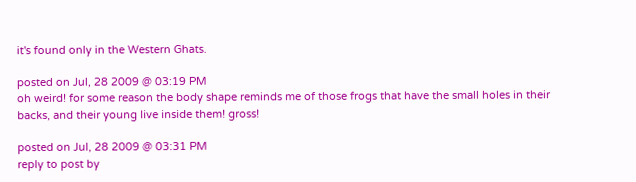it's found only in the Western Ghats.

posted on Jul, 28 2009 @ 03:19 PM
oh weird! for some reason the body shape reminds me of those frogs that have the small holes in their backs, and their young live inside them! gross!

posted on Jul, 28 2009 @ 03:31 PM
reply to post by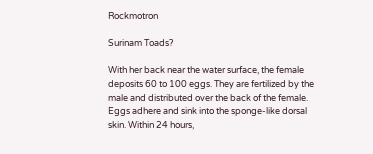Rockmotron

Surinam Toads?

With her back near the water surface, the female deposits 60 to 100 eggs. They are fertilized by the male and distributed over the back of the female. Eggs adhere and sink into the sponge-like dorsal skin. Within 24 hours,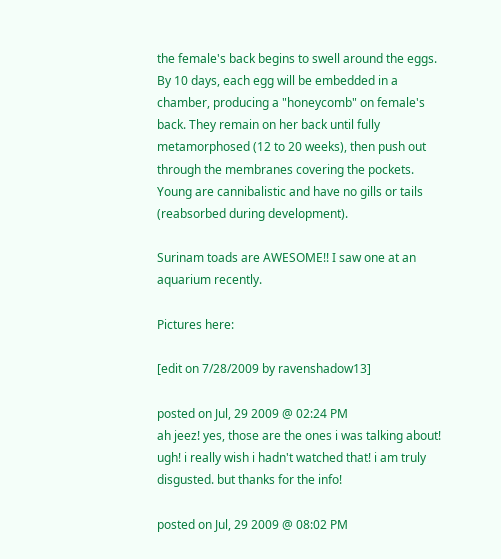the female's back begins to swell around the eggs. By 10 days, each egg will be embedded in a chamber, producing a "honeycomb" on female's back. They remain on her back until fully metamorphosed (12 to 20 weeks), then push out through the membranes covering the pockets. Young are cannibalistic and have no gills or tails (reabsorbed during development).

Surinam toads are AWESOME!! I saw one at an aquarium recently.

Pictures here:

[edit on 7/28/2009 by ravenshadow13]

posted on Jul, 29 2009 @ 02:24 PM
ah jeez! yes, those are the ones i was talking about! ugh! i really wish i hadn't watched that! i am truly disgusted. but thanks for the info!

posted on Jul, 29 2009 @ 08:02 PM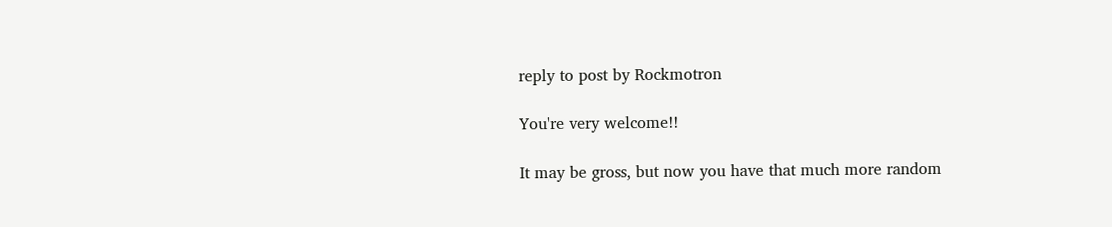reply to post by Rockmotron

You're very welcome!!

It may be gross, but now you have that much more random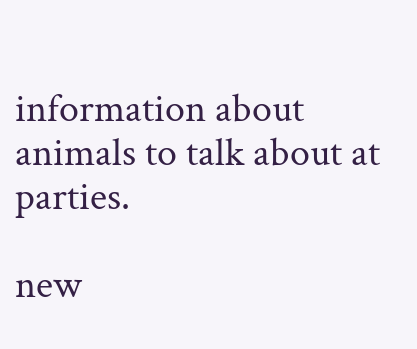information about animals to talk about at parties.

new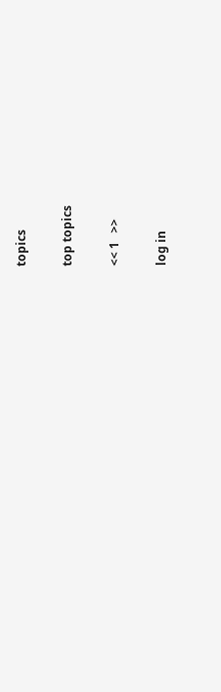topics

top topics

<< 1   >>

log in